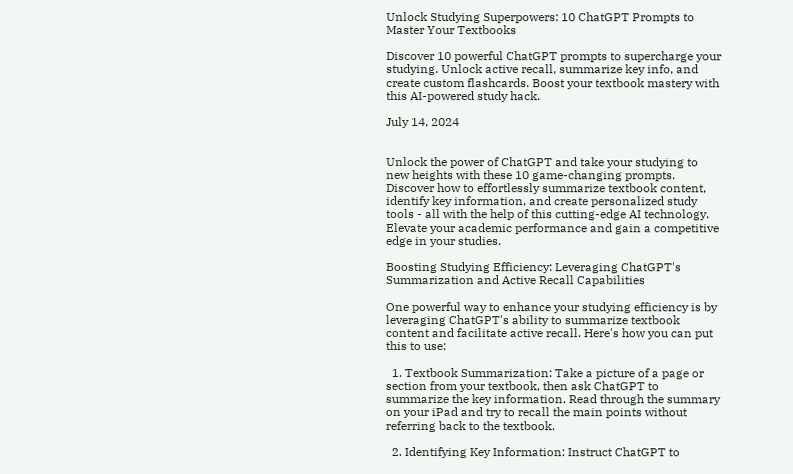Unlock Studying Superpowers: 10 ChatGPT Prompts to Master Your Textbooks

Discover 10 powerful ChatGPT prompts to supercharge your studying. Unlock active recall, summarize key info, and create custom flashcards. Boost your textbook mastery with this AI-powered study hack.

July 14, 2024


Unlock the power of ChatGPT and take your studying to new heights with these 10 game-changing prompts. Discover how to effortlessly summarize textbook content, identify key information, and create personalized study tools - all with the help of this cutting-edge AI technology. Elevate your academic performance and gain a competitive edge in your studies.

Boosting Studying Efficiency: Leveraging ChatGPT's Summarization and Active Recall Capabilities

One powerful way to enhance your studying efficiency is by leveraging ChatGPT's ability to summarize textbook content and facilitate active recall. Here's how you can put this to use:

  1. Textbook Summarization: Take a picture of a page or section from your textbook, then ask ChatGPT to summarize the key information. Read through the summary on your iPad and try to recall the main points without referring back to the textbook.

  2. Identifying Key Information: Instruct ChatGPT to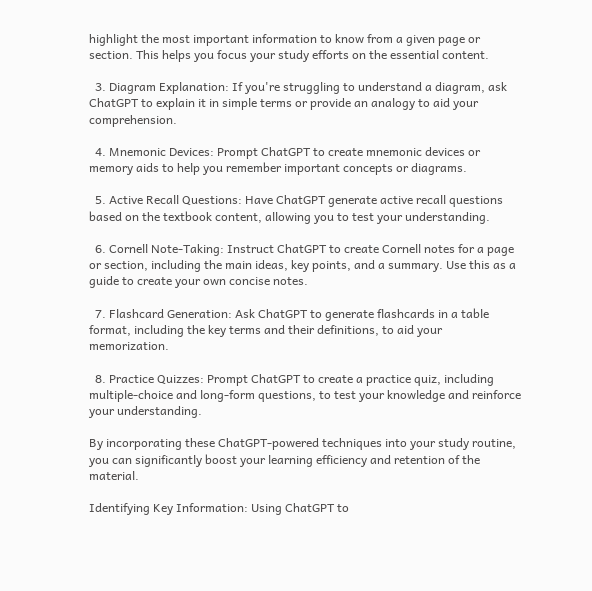highlight the most important information to know from a given page or section. This helps you focus your study efforts on the essential content.

  3. Diagram Explanation: If you're struggling to understand a diagram, ask ChatGPT to explain it in simple terms or provide an analogy to aid your comprehension.

  4. Mnemonic Devices: Prompt ChatGPT to create mnemonic devices or memory aids to help you remember important concepts or diagrams.

  5. Active Recall Questions: Have ChatGPT generate active recall questions based on the textbook content, allowing you to test your understanding.

  6. Cornell Note-Taking: Instruct ChatGPT to create Cornell notes for a page or section, including the main ideas, key points, and a summary. Use this as a guide to create your own concise notes.

  7. Flashcard Generation: Ask ChatGPT to generate flashcards in a table format, including the key terms and their definitions, to aid your memorization.

  8. Practice Quizzes: Prompt ChatGPT to create a practice quiz, including multiple-choice and long-form questions, to test your knowledge and reinforce your understanding.

By incorporating these ChatGPT-powered techniques into your study routine, you can significantly boost your learning efficiency and retention of the material.

Identifying Key Information: Using ChatGPT to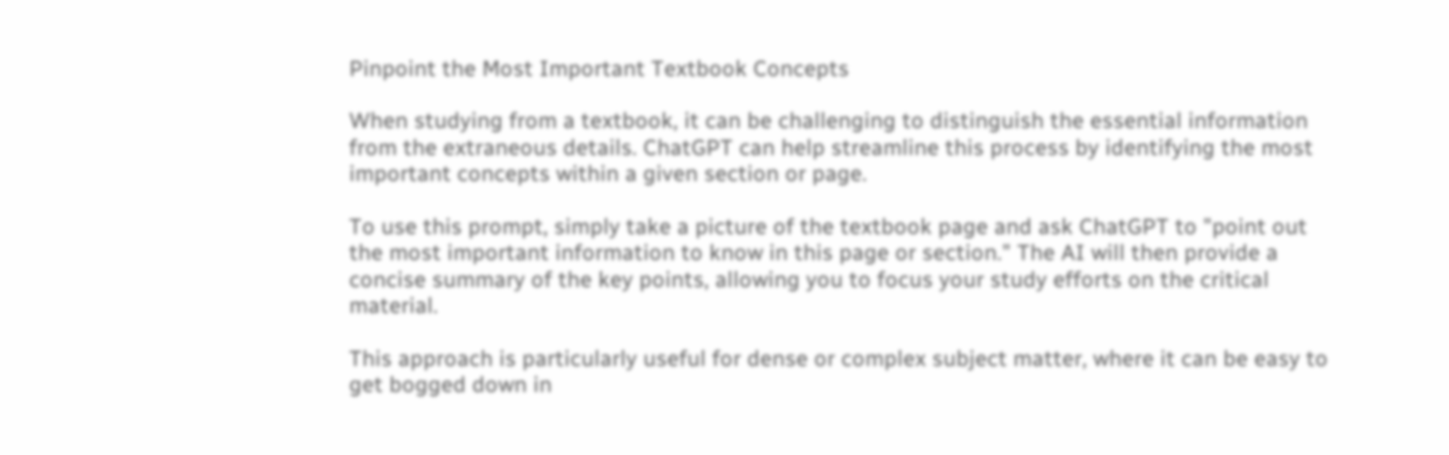Pinpoint the Most Important Textbook Concepts

When studying from a textbook, it can be challenging to distinguish the essential information from the extraneous details. ChatGPT can help streamline this process by identifying the most important concepts within a given section or page.

To use this prompt, simply take a picture of the textbook page and ask ChatGPT to "point out the most important information to know in this page or section." The AI will then provide a concise summary of the key points, allowing you to focus your study efforts on the critical material.

This approach is particularly useful for dense or complex subject matter, where it can be easy to get bogged down in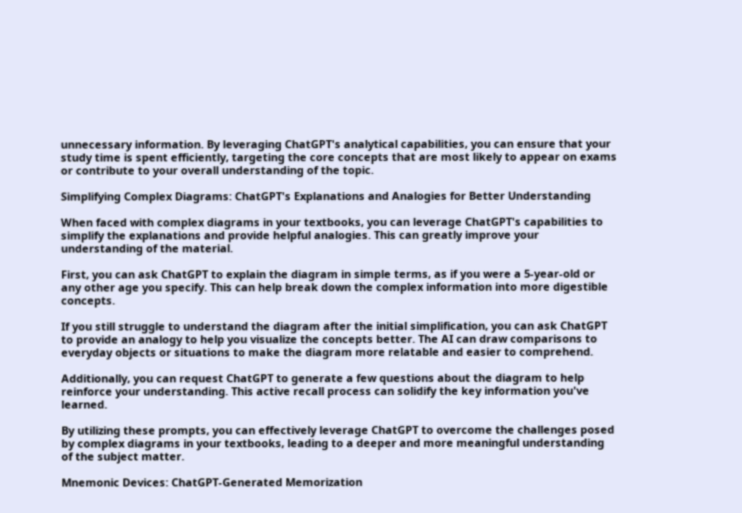unnecessary information. By leveraging ChatGPT's analytical capabilities, you can ensure that your study time is spent efficiently, targeting the core concepts that are most likely to appear on exams or contribute to your overall understanding of the topic.

Simplifying Complex Diagrams: ChatGPT's Explanations and Analogies for Better Understanding

When faced with complex diagrams in your textbooks, you can leverage ChatGPT's capabilities to simplify the explanations and provide helpful analogies. This can greatly improve your understanding of the material.

First, you can ask ChatGPT to explain the diagram in simple terms, as if you were a 5-year-old or any other age you specify. This can help break down the complex information into more digestible concepts.

If you still struggle to understand the diagram after the initial simplification, you can ask ChatGPT to provide an analogy to help you visualize the concepts better. The AI can draw comparisons to everyday objects or situations to make the diagram more relatable and easier to comprehend.

Additionally, you can request ChatGPT to generate a few questions about the diagram to help reinforce your understanding. This active recall process can solidify the key information you've learned.

By utilizing these prompts, you can effectively leverage ChatGPT to overcome the challenges posed by complex diagrams in your textbooks, leading to a deeper and more meaningful understanding of the subject matter.

Mnemonic Devices: ChatGPT-Generated Memorization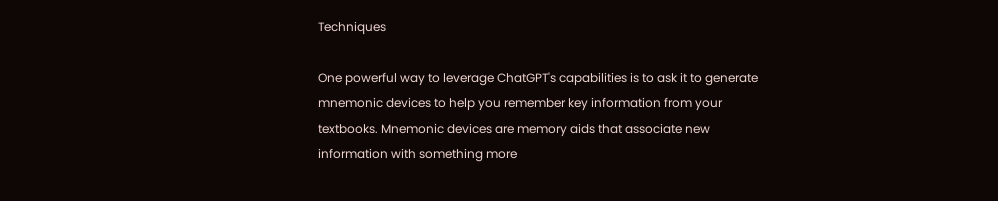Techniques

One powerful way to leverage ChatGPT's capabilities is to ask it to generate mnemonic devices to help you remember key information from your textbooks. Mnemonic devices are memory aids that associate new information with something more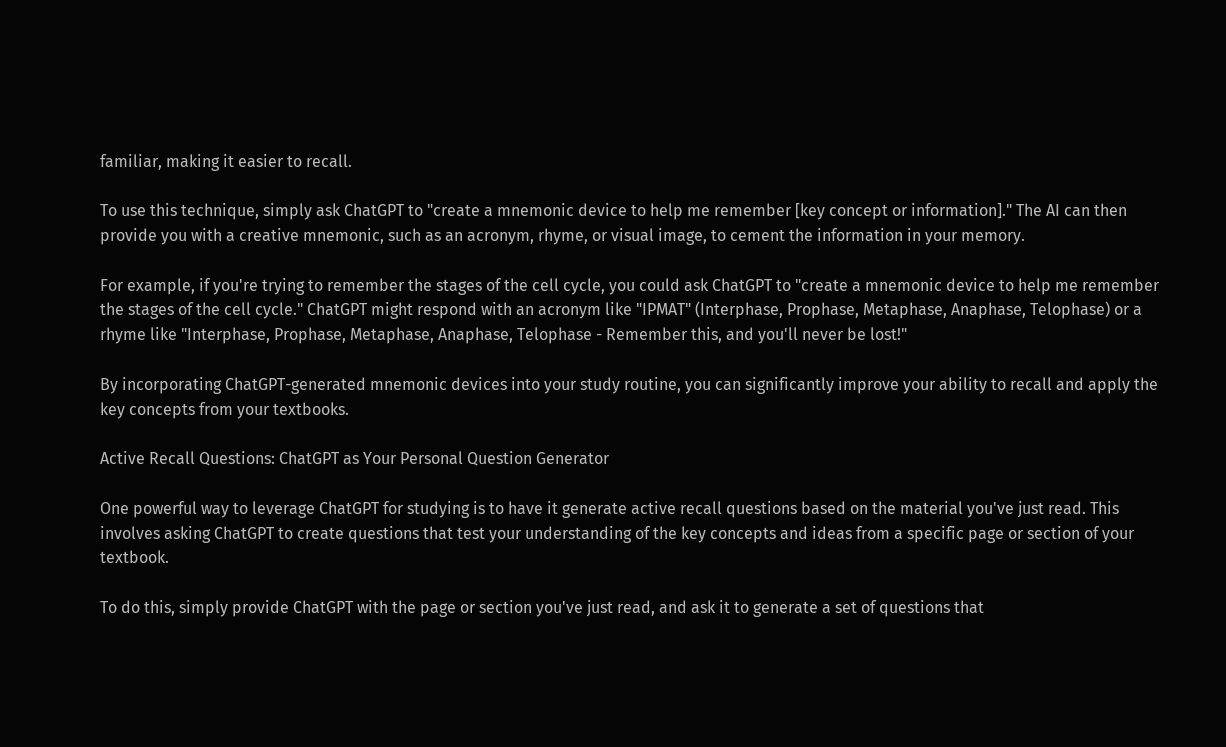familiar, making it easier to recall.

To use this technique, simply ask ChatGPT to "create a mnemonic device to help me remember [key concept or information]." The AI can then provide you with a creative mnemonic, such as an acronym, rhyme, or visual image, to cement the information in your memory.

For example, if you're trying to remember the stages of the cell cycle, you could ask ChatGPT to "create a mnemonic device to help me remember the stages of the cell cycle." ChatGPT might respond with an acronym like "IPMAT" (Interphase, Prophase, Metaphase, Anaphase, Telophase) or a rhyme like "Interphase, Prophase, Metaphase, Anaphase, Telophase - Remember this, and you'll never be lost!"

By incorporating ChatGPT-generated mnemonic devices into your study routine, you can significantly improve your ability to recall and apply the key concepts from your textbooks.

Active Recall Questions: ChatGPT as Your Personal Question Generator

One powerful way to leverage ChatGPT for studying is to have it generate active recall questions based on the material you've just read. This involves asking ChatGPT to create questions that test your understanding of the key concepts and ideas from a specific page or section of your textbook.

To do this, simply provide ChatGPT with the page or section you've just read, and ask it to generate a set of questions that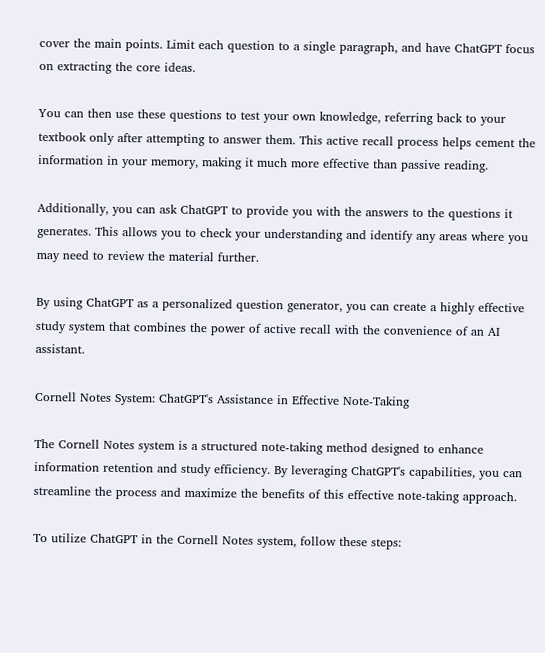cover the main points. Limit each question to a single paragraph, and have ChatGPT focus on extracting the core ideas.

You can then use these questions to test your own knowledge, referring back to your textbook only after attempting to answer them. This active recall process helps cement the information in your memory, making it much more effective than passive reading.

Additionally, you can ask ChatGPT to provide you with the answers to the questions it generates. This allows you to check your understanding and identify any areas where you may need to review the material further.

By using ChatGPT as a personalized question generator, you can create a highly effective study system that combines the power of active recall with the convenience of an AI assistant.

Cornell Notes System: ChatGPT's Assistance in Effective Note-Taking

The Cornell Notes system is a structured note-taking method designed to enhance information retention and study efficiency. By leveraging ChatGPT's capabilities, you can streamline the process and maximize the benefits of this effective note-taking approach.

To utilize ChatGPT in the Cornell Notes system, follow these steps: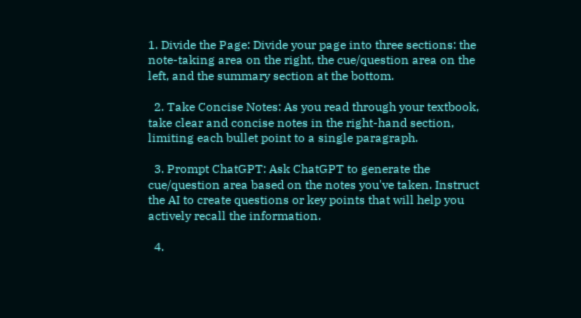1. Divide the Page: Divide your page into three sections: the note-taking area on the right, the cue/question area on the left, and the summary section at the bottom.

  2. Take Concise Notes: As you read through your textbook, take clear and concise notes in the right-hand section, limiting each bullet point to a single paragraph.

  3. Prompt ChatGPT: Ask ChatGPT to generate the cue/question area based on the notes you've taken. Instruct the AI to create questions or key points that will help you actively recall the information.

  4.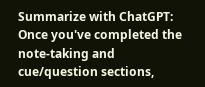Summarize with ChatGPT: Once you've completed the note-taking and cue/question sections,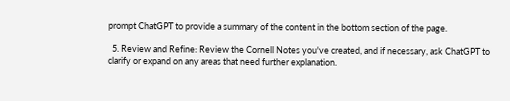prompt ChatGPT to provide a summary of the content in the bottom section of the page.

  5. Review and Refine: Review the Cornell Notes you've created, and if necessary, ask ChatGPT to clarify or expand on any areas that need further explanation.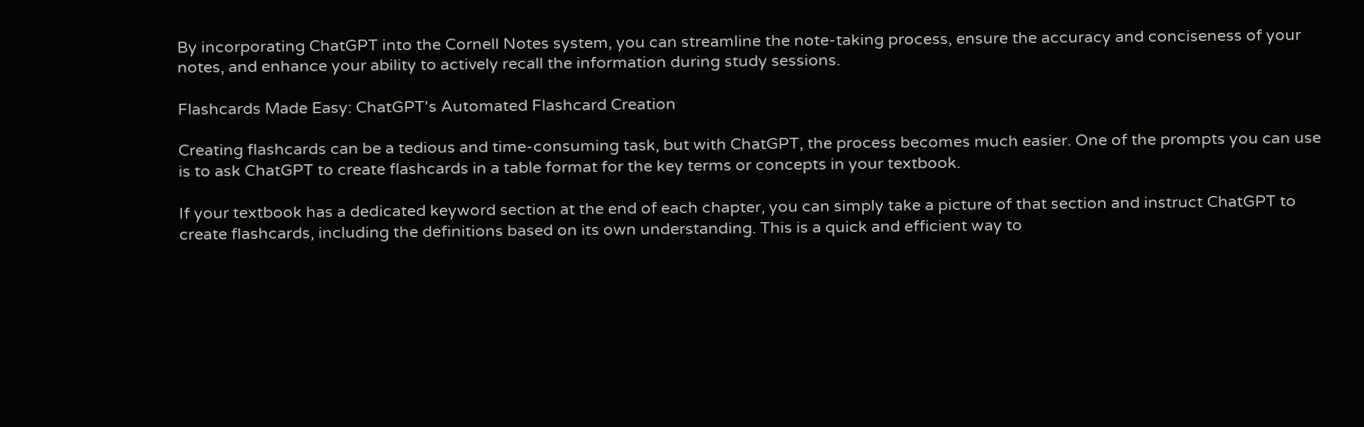By incorporating ChatGPT into the Cornell Notes system, you can streamline the note-taking process, ensure the accuracy and conciseness of your notes, and enhance your ability to actively recall the information during study sessions.

Flashcards Made Easy: ChatGPT's Automated Flashcard Creation

Creating flashcards can be a tedious and time-consuming task, but with ChatGPT, the process becomes much easier. One of the prompts you can use is to ask ChatGPT to create flashcards in a table format for the key terms or concepts in your textbook.

If your textbook has a dedicated keyword section at the end of each chapter, you can simply take a picture of that section and instruct ChatGPT to create flashcards, including the definitions based on its own understanding. This is a quick and efficient way to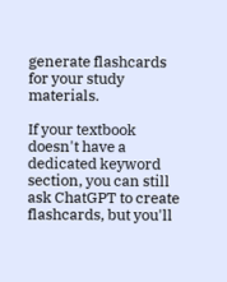generate flashcards for your study materials.

If your textbook doesn't have a dedicated keyword section, you can still ask ChatGPT to create flashcards, but you'll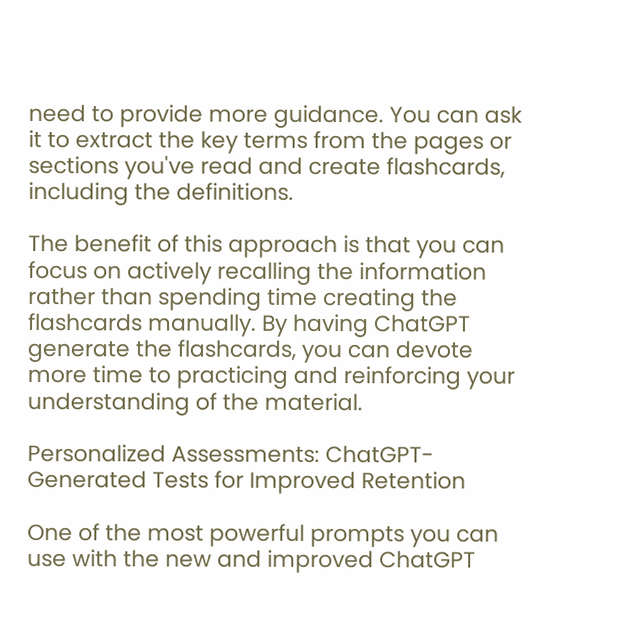need to provide more guidance. You can ask it to extract the key terms from the pages or sections you've read and create flashcards, including the definitions.

The benefit of this approach is that you can focus on actively recalling the information rather than spending time creating the flashcards manually. By having ChatGPT generate the flashcards, you can devote more time to practicing and reinforcing your understanding of the material.

Personalized Assessments: ChatGPT-Generated Tests for Improved Retention

One of the most powerful prompts you can use with the new and improved ChatGPT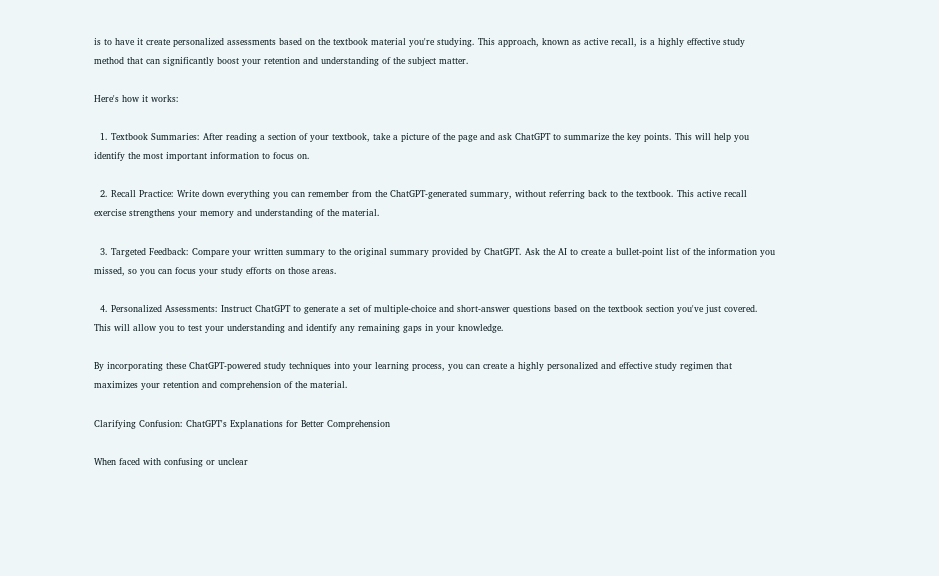is to have it create personalized assessments based on the textbook material you're studying. This approach, known as active recall, is a highly effective study method that can significantly boost your retention and understanding of the subject matter.

Here's how it works:

  1. Textbook Summaries: After reading a section of your textbook, take a picture of the page and ask ChatGPT to summarize the key points. This will help you identify the most important information to focus on.

  2. Recall Practice: Write down everything you can remember from the ChatGPT-generated summary, without referring back to the textbook. This active recall exercise strengthens your memory and understanding of the material.

  3. Targeted Feedback: Compare your written summary to the original summary provided by ChatGPT. Ask the AI to create a bullet-point list of the information you missed, so you can focus your study efforts on those areas.

  4. Personalized Assessments: Instruct ChatGPT to generate a set of multiple-choice and short-answer questions based on the textbook section you've just covered. This will allow you to test your understanding and identify any remaining gaps in your knowledge.

By incorporating these ChatGPT-powered study techniques into your learning process, you can create a highly personalized and effective study regimen that maximizes your retention and comprehension of the material.

Clarifying Confusion: ChatGPT's Explanations for Better Comprehension

When faced with confusing or unclear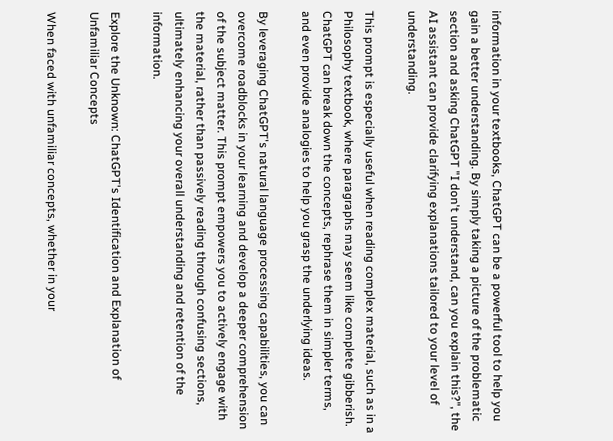information in your textbooks, ChatGPT can be a powerful tool to help you gain a better understanding. By simply taking a picture of the problematic section and asking ChatGPT "I don't understand, can you explain this?", the AI assistant can provide clarifying explanations tailored to your level of understanding.

This prompt is especially useful when reading complex material, such as in a Philosophy textbook, where paragraphs may seem like complete gibberish. ChatGPT can break down the concepts, rephrase them in simpler terms, and even provide analogies to help you grasp the underlying ideas.

By leveraging ChatGPT's natural language processing capabilities, you can overcome roadblocks in your learning and develop a deeper comprehension of the subject matter. This prompt empowers you to actively engage with the material, rather than passively reading through confusing sections, ultimately enhancing your overall understanding and retention of the information.

Explore the Unknown: ChatGPT's Identification and Explanation of Unfamiliar Concepts

When faced with unfamiliar concepts, whether in your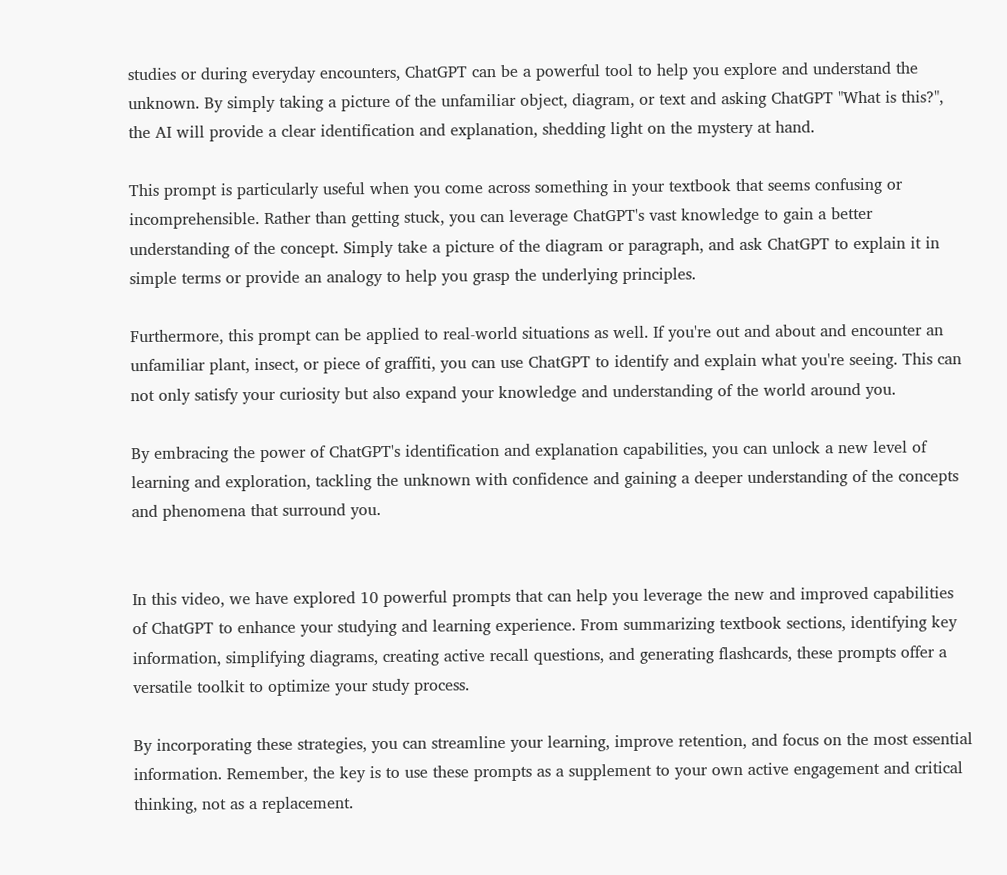studies or during everyday encounters, ChatGPT can be a powerful tool to help you explore and understand the unknown. By simply taking a picture of the unfamiliar object, diagram, or text and asking ChatGPT "What is this?", the AI will provide a clear identification and explanation, shedding light on the mystery at hand.

This prompt is particularly useful when you come across something in your textbook that seems confusing or incomprehensible. Rather than getting stuck, you can leverage ChatGPT's vast knowledge to gain a better understanding of the concept. Simply take a picture of the diagram or paragraph, and ask ChatGPT to explain it in simple terms or provide an analogy to help you grasp the underlying principles.

Furthermore, this prompt can be applied to real-world situations as well. If you're out and about and encounter an unfamiliar plant, insect, or piece of graffiti, you can use ChatGPT to identify and explain what you're seeing. This can not only satisfy your curiosity but also expand your knowledge and understanding of the world around you.

By embracing the power of ChatGPT's identification and explanation capabilities, you can unlock a new level of learning and exploration, tackling the unknown with confidence and gaining a deeper understanding of the concepts and phenomena that surround you.


In this video, we have explored 10 powerful prompts that can help you leverage the new and improved capabilities of ChatGPT to enhance your studying and learning experience. From summarizing textbook sections, identifying key information, simplifying diagrams, creating active recall questions, and generating flashcards, these prompts offer a versatile toolkit to optimize your study process.

By incorporating these strategies, you can streamline your learning, improve retention, and focus on the most essential information. Remember, the key is to use these prompts as a supplement to your own active engagement and critical thinking, not as a replacement.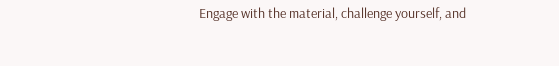Engage with the material, challenge yourself, and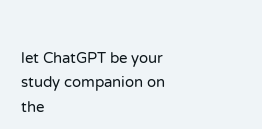let ChatGPT be your study companion on the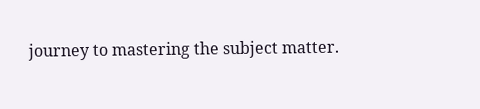journey to mastering the subject matter.